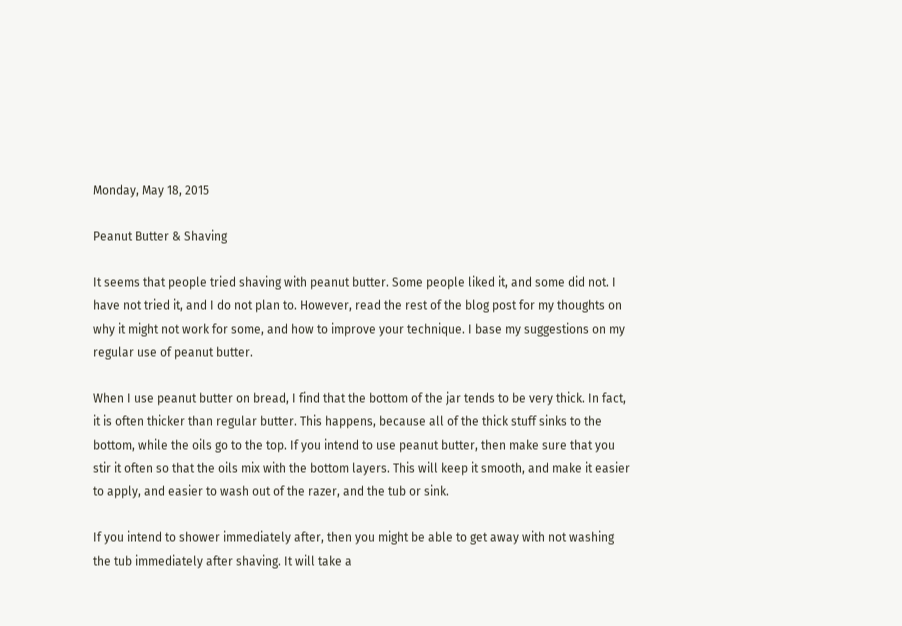Monday, May 18, 2015

Peanut Butter & Shaving

It seems that people tried shaving with peanut butter. Some people liked it, and some did not. I have not tried it, and I do not plan to. However, read the rest of the blog post for my thoughts on why it might not work for some, and how to improve your technique. I base my suggestions on my regular use of peanut butter.

When I use peanut butter on bread, I find that the bottom of the jar tends to be very thick. In fact, it is often thicker than regular butter. This happens, because all of the thick stuff sinks to the bottom, while the oils go to the top. If you intend to use peanut butter, then make sure that you stir it often so that the oils mix with the bottom layers. This will keep it smooth, and make it easier to apply, and easier to wash out of the razer, and the tub or sink.

If you intend to shower immediately after, then you might be able to get away with not washing the tub immediately after shaving. It will take a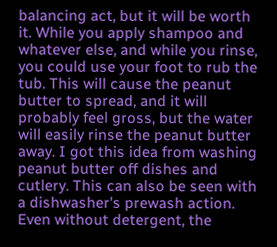balancing act, but it will be worth it. While you apply shampoo and whatever else, and while you rinse, you could use your foot to rub the tub. This will cause the peanut butter to spread, and it will probably feel gross, but the water will easily rinse the peanut butter away. I got this idea from washing peanut butter off dishes and cutlery. This can also be seen with a dishwasher's prewash action. Even without detergent, the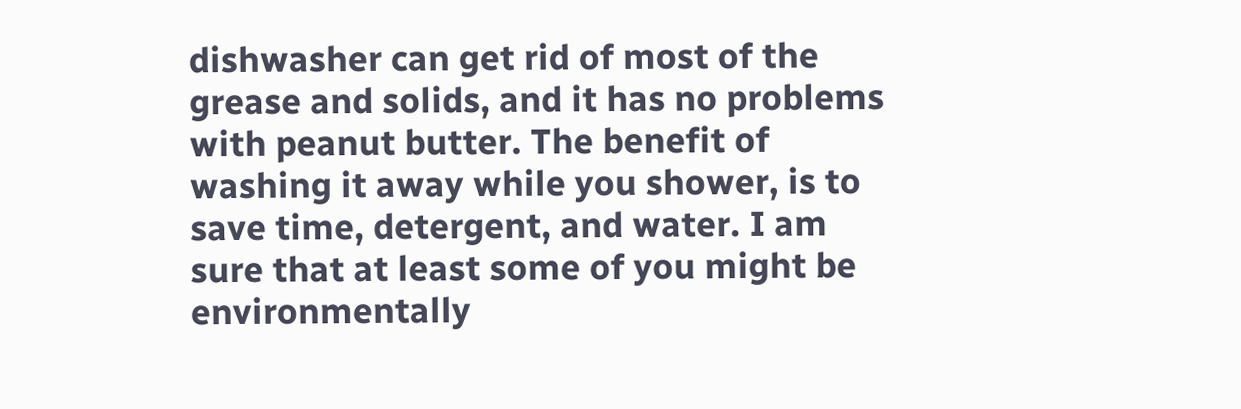dishwasher can get rid of most of the grease and solids, and it has no problems with peanut butter. The benefit of washing it away while you shower, is to save time, detergent, and water. I am sure that at least some of you might be environmentally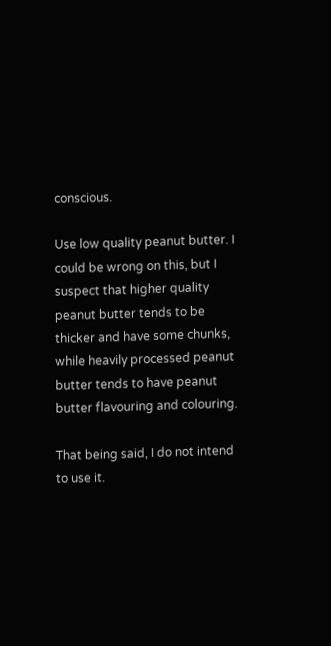conscious.

Use low quality peanut butter. I could be wrong on this, but I suspect that higher quality peanut butter tends to be thicker and have some chunks, while heavily processed peanut butter tends to have peanut butter flavouring and colouring.

That being said, I do not intend to use it.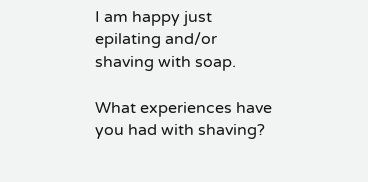I am happy just epilating and/or shaving with soap.

What experiences have you had with shaving?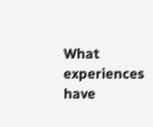What experiences have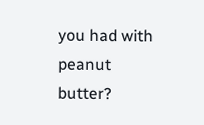you had with peanut butter?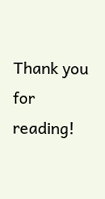Thank you for reading!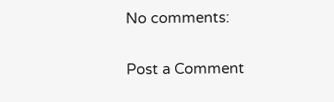No comments:

Post a Comment